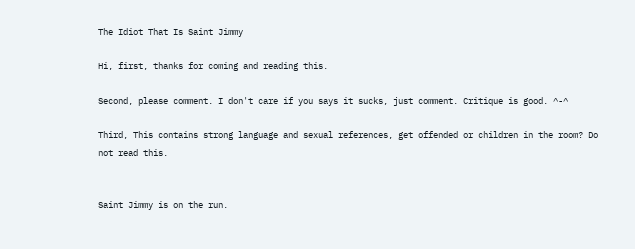The Idiot That Is Saint Jimmy

Hi, first, thanks for coming and reading this.

Second, please comment. I don't care if you says it sucks, just comment. Critique is good. ^-^

Third, This contains strong language and sexual references, get offended or children in the room? Do not read this.


Saint Jimmy is on the run.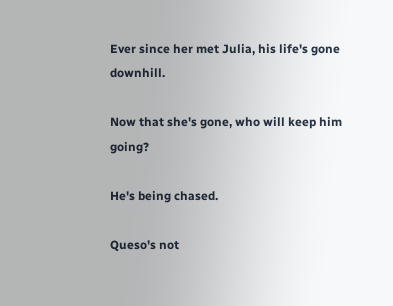Ever since her met Julia, his life's gone downhill.

Now that she's gone, who will keep him going?

He's being chased.

Queso's not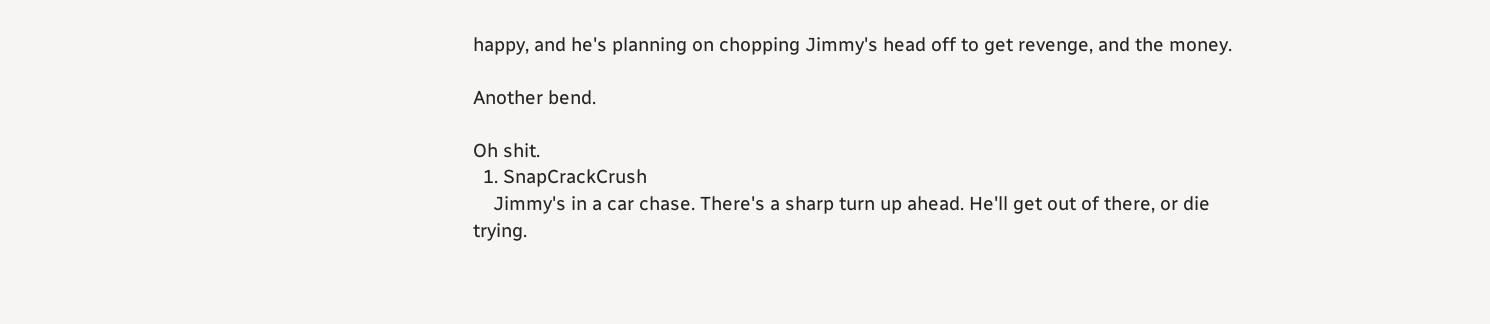happy, and he's planning on chopping Jimmy's head off to get revenge, and the money.

Another bend.

Oh shit.
  1. SnapCrackCrush
    Jimmy's in a car chase. There's a sharp turn up ahead. He'll get out of there, or die trying.